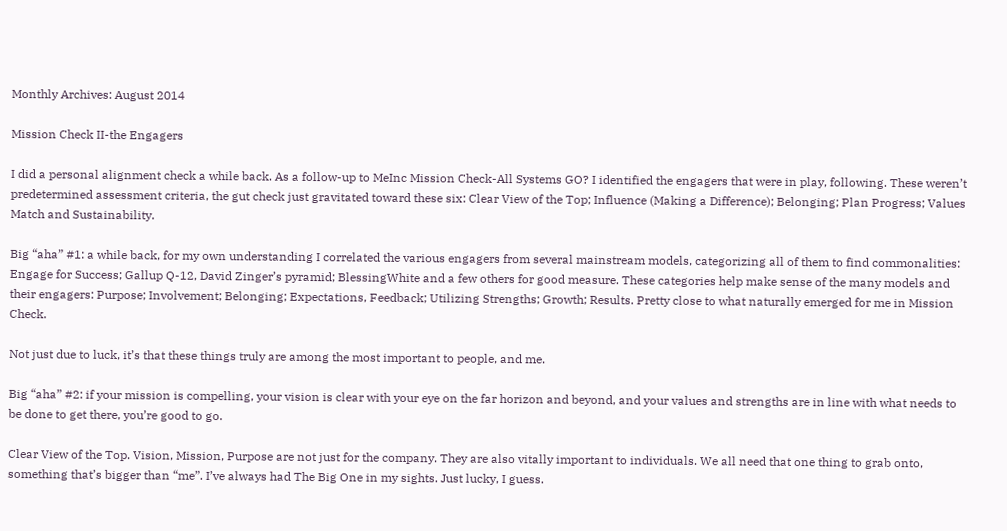Monthly Archives: August 2014

Mission Check II-the Engagers

I did a personal alignment check a while back. As a follow-up to MeInc Mission Check-All Systems GO? I identified the engagers that were in play, following. These weren’t predetermined assessment criteria, the gut check just gravitated toward these six: Clear View of the Top; Influence (Making a Difference); Belonging; Plan Progress; Values Match and Sustainability.

Big “aha” #1: a while back, for my own understanding I correlated the various engagers from several mainstream models, categorizing all of them to find commonalities: Engage for Success; Gallup Q-12, David Zinger’s pyramid; BlessingWhite and a few others for good measure. These categories help make sense of the many models and their engagers: Purpose; Involvement; Belonging; Expectations, Feedback; Utilizing Strengths; Growth; Results. Pretty close to what naturally emerged for me in Mission Check.

Not just due to luck, it’s that these things truly are among the most important to people, and me.

Big “aha” #2: if your mission is compelling, your vision is clear with your eye on the far horizon and beyond, and your values and strengths are in line with what needs to be done to get there, you’re good to go.

Clear View of the Top. Vision, Mission, Purpose are not just for the company. They are also vitally important to individuals. We all need that one thing to grab onto, something that’s bigger than “me”. I’ve always had The Big One in my sights. Just lucky, I guess.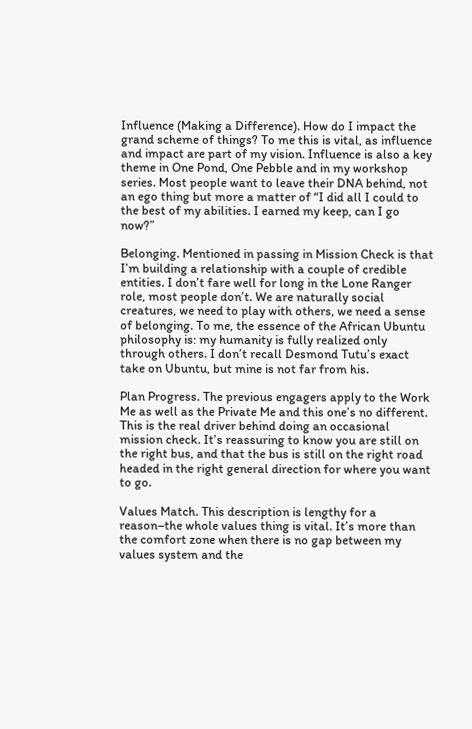Influence (Making a Difference). How do I impact the grand scheme of things? To me this is vital, as influence and impact are part of my vision. Influence is also a key theme in One Pond, One Pebble and in my workshop series. Most people want to leave their DNA behind, not an ego thing but more a matter of “I did all I could to the best of my abilities. I earned my keep, can I go now?”

Belonging. Mentioned in passing in Mission Check is that I’m building a relationship with a couple of credible entities. I don’t fare well for long in the Lone Ranger role, most people don’t. We are naturally social creatures, we need to play with others, we need a sense of belonging. To me, the essence of the African Ubuntu philosophy is: my humanity is fully realized only through others. I don’t recall Desmond Tutu’s exact take on Ubuntu, but mine is not far from his.

Plan Progress. The previous engagers apply to the Work Me as well as the Private Me and this one’s no different. This is the real driver behind doing an occasional mission check. It’s reassuring to know you are still on the right bus, and that the bus is still on the right road headed in the right general direction for where you want to go.

Values Match. This description is lengthy for a reason–the whole values thing is vital. It’s more than the comfort zone when there is no gap between my values system and the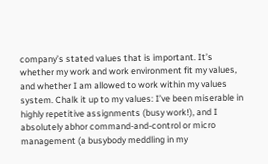company’s stated values that is important. It’s whether my work and work environment fit my values, and whether I am allowed to work within my values system. Chalk it up to my values: I’ve been miserable in highly repetitive assignments (busy work!), and I absolutely abhor command-and-control or micro management (a busybody meddling in my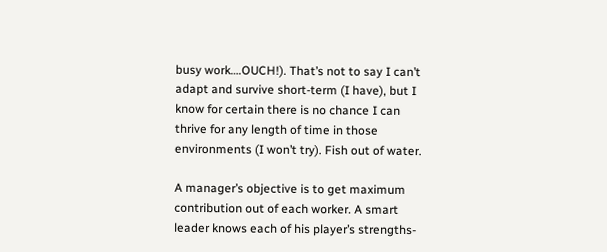busy work….OUCH!). That’s not to say I can’t adapt and survive short-term (I have), but I know for certain there is no chance I can thrive for any length of time in those environments (I won’t try). Fish out of water.

A manager’s objective is to get maximum contribution out of each worker. A smart leader knows each of his player’s strengths-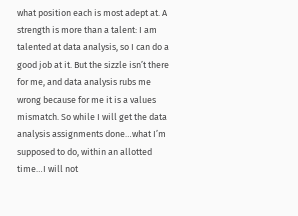what position each is most adept at. A strength is more than a talent: I am talented at data analysis, so I can do a good job at it. But the sizzle isn’t there for me, and data analysis rubs me wrong because for me it is a values mismatch. So while I will get the data analysis assignments done…what I’m supposed to do, within an allotted time…I will not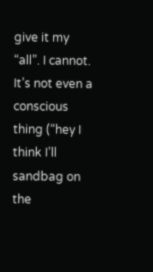give it my “all”. I cannot. It’s not even a conscious thing (“hey I think I’ll sandbag on the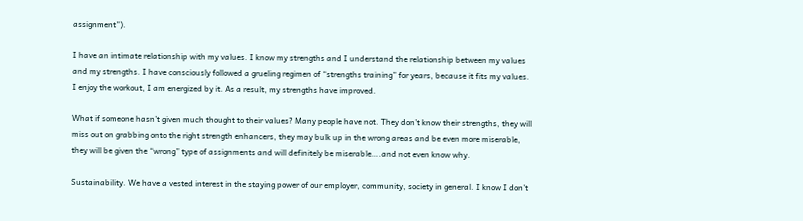assignment”).

I have an intimate relationship with my values. I know my strengths and I understand the relationship between my values and my strengths. I have consciously followed a grueling regimen of “strengths training” for years, because it fits my values. I enjoy the workout, I am energized by it. As a result, my strengths have improved.

What if someone hasn’t given much thought to their values? Many people have not. They don’t know their strengths, they will miss out on grabbing onto the right strength enhancers, they may bulk up in the wrong areas and be even more miserable, they will be given the “wrong” type of assignments and will definitely be miserable….and not even know why.

Sustainability. We have a vested interest in the staying power of our employer, community, society in general. I know I don’t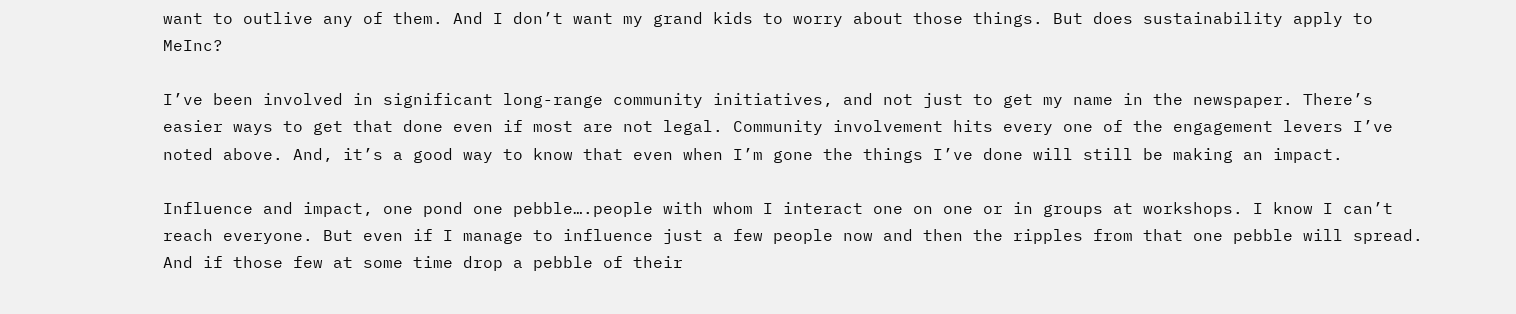want to outlive any of them. And I don’t want my grand kids to worry about those things. But does sustainability apply to MeInc?

I’ve been involved in significant long-range community initiatives, and not just to get my name in the newspaper. There’s easier ways to get that done even if most are not legal. Community involvement hits every one of the engagement levers I’ve noted above. And, it’s a good way to know that even when I’m gone the things I’ve done will still be making an impact.

Influence and impact, one pond one pebble….people with whom I interact one on one or in groups at workshops. I know I can’t reach everyone. But even if I manage to influence just a few people now and then the ripples from that one pebble will spread. And if those few at some time drop a pebble of their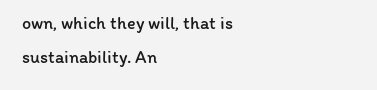own, which they will, that is sustainability. An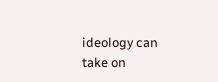ideology can take on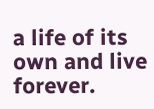a life of its own and live forever.